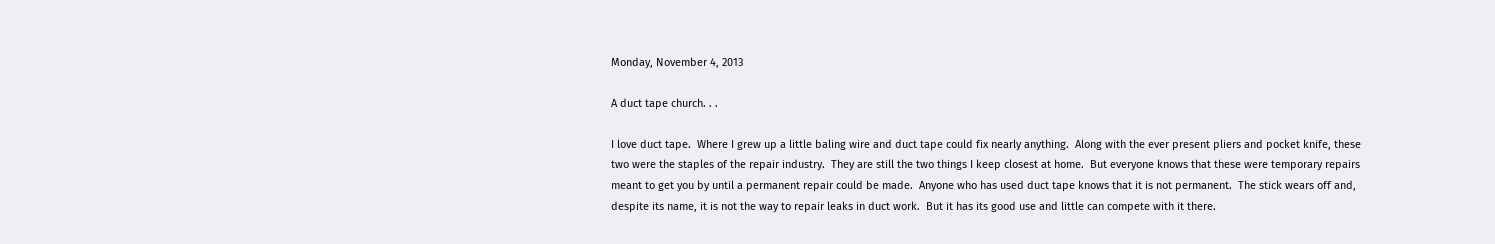Monday, November 4, 2013

A duct tape church. . .

I love duct tape.  Where I grew up a little baling wire and duct tape could fix nearly anything.  Along with the ever present pliers and pocket knife, these two were the staples of the repair industry.  They are still the two things I keep closest at home.  But everyone knows that these were temporary repairs meant to get you by until a permanent repair could be made.  Anyone who has used duct tape knows that it is not permanent.  The stick wears off and, despite its name, it is not the way to repair leaks in duct work.  But it has its good use and little can compete with it there.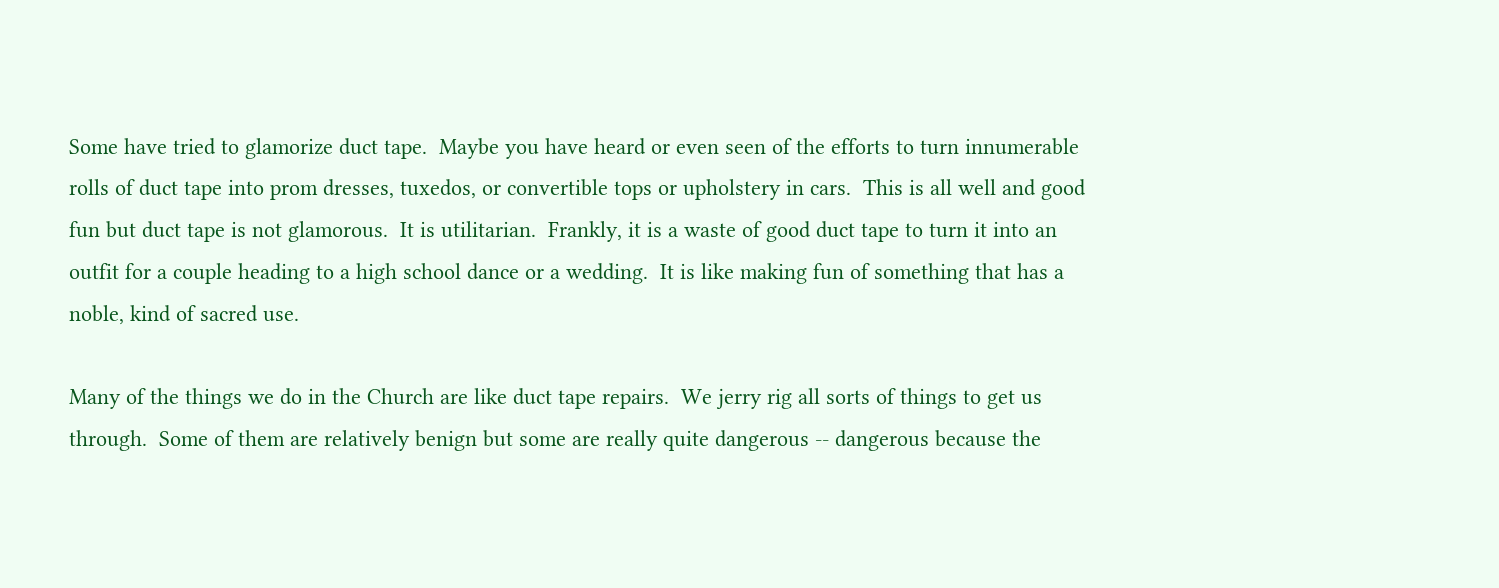Some have tried to glamorize duct tape.  Maybe you have heard or even seen of the efforts to turn innumerable rolls of duct tape into prom dresses, tuxedos, or convertible tops or upholstery in cars.  This is all well and good fun but duct tape is not glamorous.  It is utilitarian.  Frankly, it is a waste of good duct tape to turn it into an outfit for a couple heading to a high school dance or a wedding.  It is like making fun of something that has a noble, kind of sacred use.

Many of the things we do in the Church are like duct tape repairs.  We jerry rig all sorts of things to get us through.  Some of them are relatively benign but some are really quite dangerous -- dangerous because the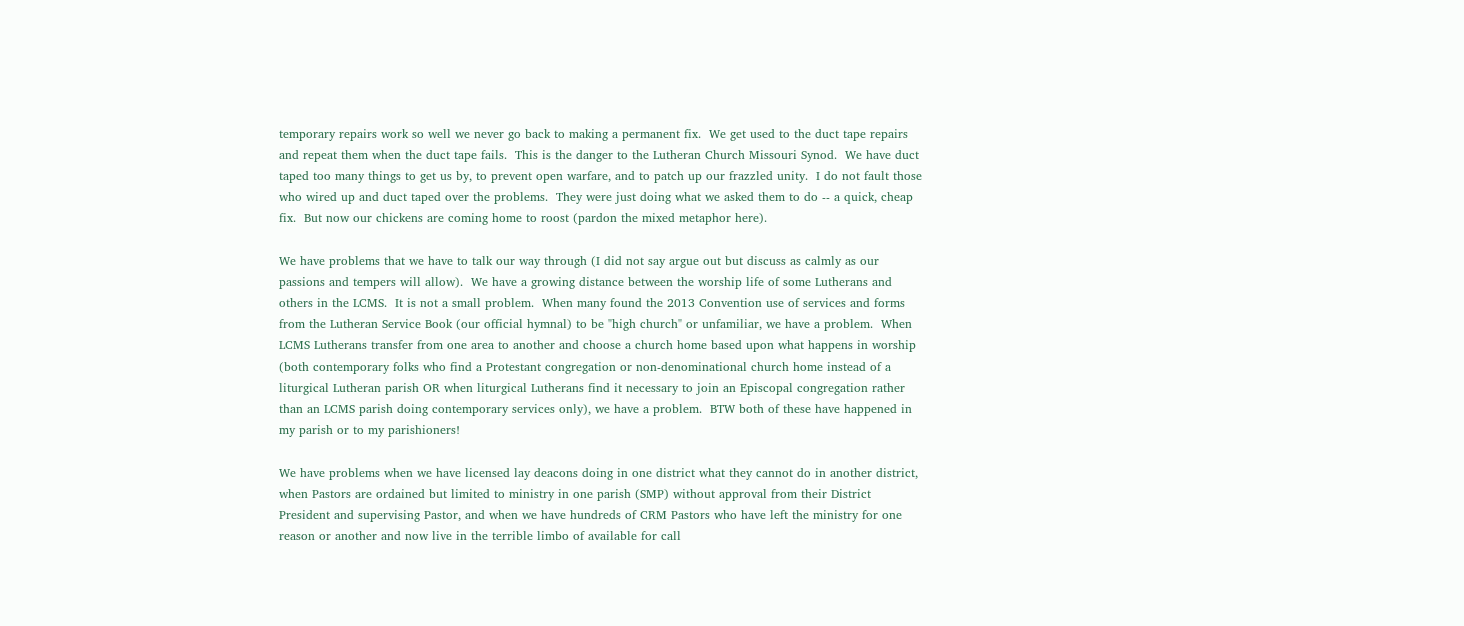temporary repairs work so well we never go back to making a permanent fix.  We get used to the duct tape repairs and repeat them when the duct tape fails.  This is the danger to the Lutheran Church Missouri Synod.  We have duct taped too many things to get us by, to prevent open warfare, and to patch up our frazzled unity.  I do not fault those who wired up and duct taped over the problems.  They were just doing what we asked them to do -- a quick, cheap fix.  But now our chickens are coming home to roost (pardon the mixed metaphor here).

We have problems that we have to talk our way through (I did not say argue out but discuss as calmly as our passions and tempers will allow).  We have a growing distance between the worship life of some Lutherans and others in the LCMS.  It is not a small problem.  When many found the 2013 Convention use of services and forms from the Lutheran Service Book (our official hymnal) to be "high church" or unfamiliar, we have a problem.  When LCMS Lutherans transfer from one area to another and choose a church home based upon what happens in worship (both contemporary folks who find a Protestant congregation or non-denominational church home instead of a liturgical Lutheran parish OR when liturgical Lutherans find it necessary to join an Episcopal congregation rather than an LCMS parish doing contemporary services only), we have a problem.  BTW both of these have happened in my parish or to my parishioners!

We have problems when we have licensed lay deacons doing in one district what they cannot do in another district, when Pastors are ordained but limited to ministry in one parish (SMP) without approval from their District President and supervising Pastor, and when we have hundreds of CRM Pastors who have left the ministry for one reason or another and now live in the terrible limbo of available for call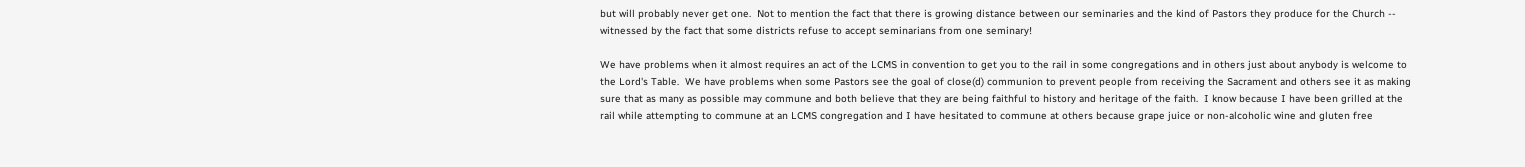but will probably never get one.  Not to mention the fact that there is growing distance between our seminaries and the kind of Pastors they produce for the Church -- witnessed by the fact that some districts refuse to accept seminarians from one seminary!

We have problems when it almost requires an act of the LCMS in convention to get you to the rail in some congregations and in others just about anybody is welcome to the Lord's Table.  We have problems when some Pastors see the goal of close(d) communion to prevent people from receiving the Sacrament and others see it as making sure that as many as possible may commune and both believe that they are being faithful to history and heritage of the faith.  I know because I have been grilled at the rail while attempting to commune at an LCMS congregation and I have hesitated to commune at others because grape juice or non-alcoholic wine and gluten free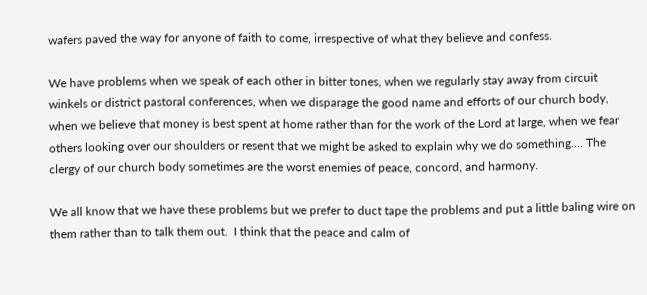wafers paved the way for anyone of faith to come, irrespective of what they believe and confess.

We have problems when we speak of each other in bitter tones, when we regularly stay away from circuit winkels or district pastoral conferences, when we disparage the good name and efforts of our church body, when we believe that money is best spent at home rather than for the work of the Lord at large, when we fear others looking over our shoulders or resent that we might be asked to explain why we do something.... The clergy of our church body sometimes are the worst enemies of peace, concord, and harmony.

We all know that we have these problems but we prefer to duct tape the problems and put a little baling wire on them rather than to talk them out.  I think that the peace and calm of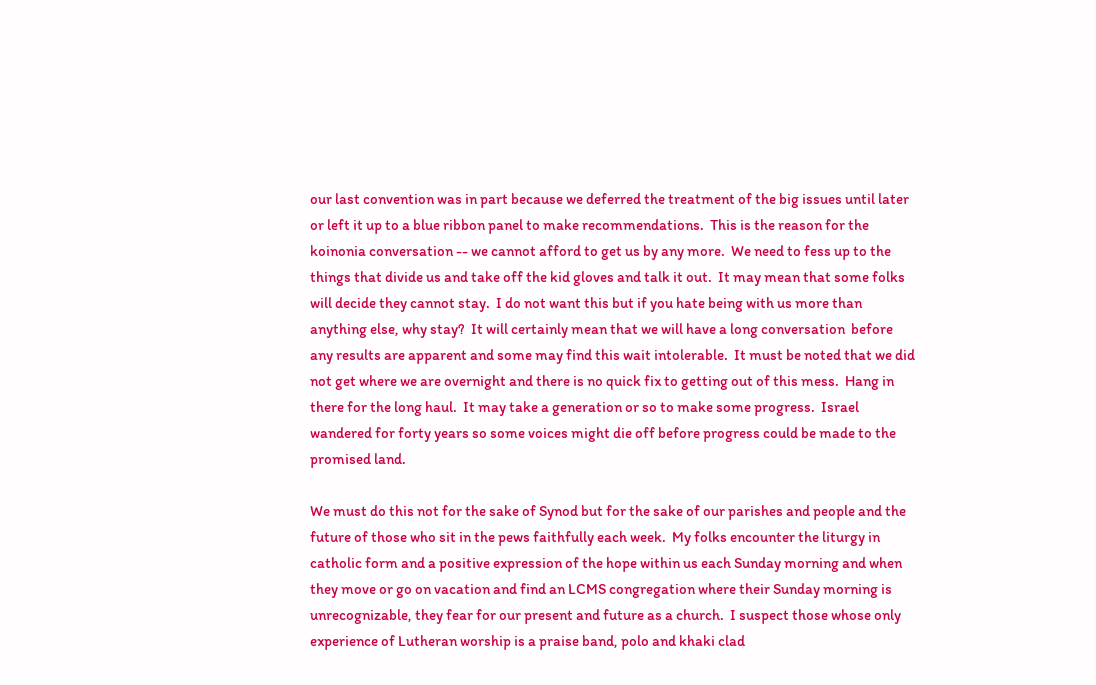our last convention was in part because we deferred the treatment of the big issues until later or left it up to a blue ribbon panel to make recommendations.  This is the reason for the koinonia conversation -- we cannot afford to get us by any more.  We need to fess up to the things that divide us and take off the kid gloves and talk it out.  It may mean that some folks will decide they cannot stay.  I do not want this but if you hate being with us more than anything else, why stay?  It will certainly mean that we will have a long conversation  before any results are apparent and some may find this wait intolerable.  It must be noted that we did not get where we are overnight and there is no quick fix to getting out of this mess.  Hang in there for the long haul.  It may take a generation or so to make some progress.  Israel wandered for forty years so some voices might die off before progress could be made to the promised land.

We must do this not for the sake of Synod but for the sake of our parishes and people and the future of those who sit in the pews faithfully each week.  My folks encounter the liturgy in catholic form and a positive expression of the hope within us each Sunday morning and when they move or go on vacation and find an LCMS congregation where their Sunday morning is unrecognizable, they fear for our present and future as a church.  I suspect those whose only experience of Lutheran worship is a praise band, polo and khaki clad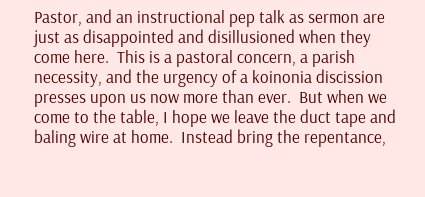Pastor, and an instructional pep talk as sermon are just as disappointed and disillusioned when they come here.  This is a pastoral concern, a parish necessity, and the urgency of a koinonia discission presses upon us now more than ever.  But when we come to the table, I hope we leave the duct tape and baling wire at home.  Instead bring the repentance,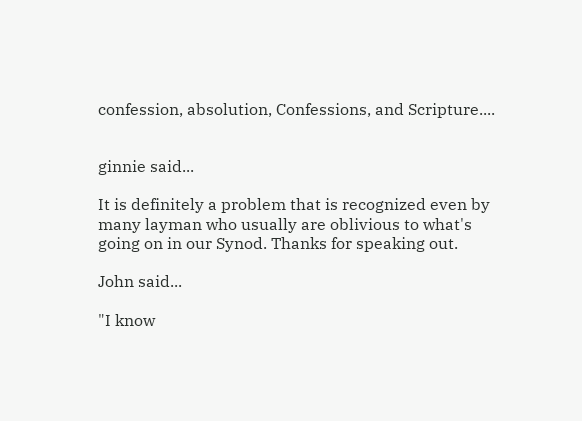confession, absolution, Confessions, and Scripture....


ginnie said...

It is definitely a problem that is recognized even by many layman who usually are oblivious to what's going on in our Synod. Thanks for speaking out.

John said...

"I know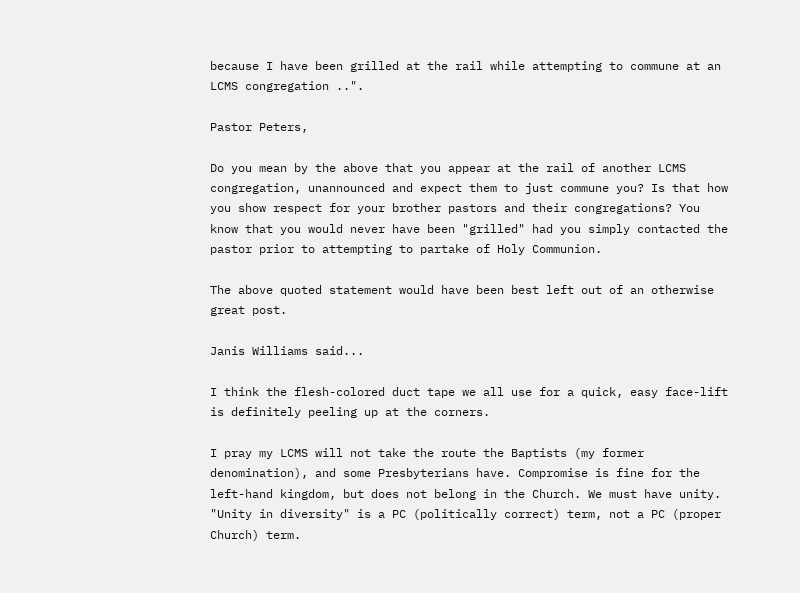because I have been grilled at the rail while attempting to commune at an LCMS congregation ..".

Pastor Peters,

Do you mean by the above that you appear at the rail of another LCMS congregation, unannounced and expect them to just commune you? Is that how you show respect for your brother pastors and their congregations? You know that you would never have been "grilled" had you simply contacted the pastor prior to attempting to partake of Holy Communion.

The above quoted statement would have been best left out of an otherwise great post.

Janis Williams said...

I think the flesh-colored duct tape we all use for a quick, easy face-lift is definitely peeling up at the corners.

I pray my LCMS will not take the route the Baptists (my former denomination), and some Presbyterians have. Compromise is fine for the left-hand kingdom, but does not belong in the Church. We must have unity. "Unity in diversity" is a PC (politically correct) term, not a PC (proper Church) term.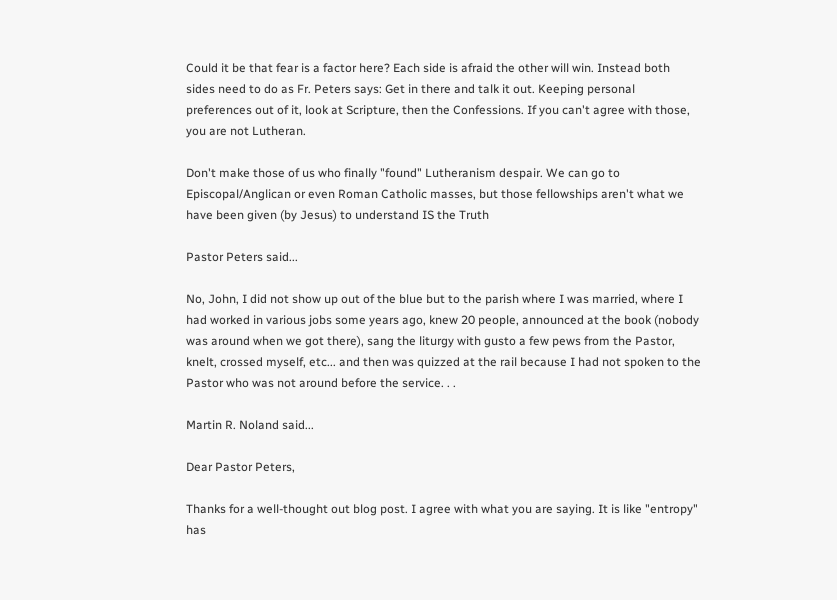Could it be that fear is a factor here? Each side is afraid the other will win. Instead both sides need to do as Fr. Peters says: Get in there and talk it out. Keeping personal preferences out of it, look at Scripture, then the Confessions. If you can't agree with those, you are not Lutheran.

Don't make those of us who finally "found" Lutheranism despair. We can go to Episcopal/Anglican or even Roman Catholic masses, but those fellowships aren't what we have been given (by Jesus) to understand IS the Truth

Pastor Peters said...

No, John, I did not show up out of the blue but to the parish where I was married, where I had worked in various jobs some years ago, knew 20 people, announced at the book (nobody was around when we got there), sang the liturgy with gusto a few pews from the Pastor, knelt, crossed myself, etc... and then was quizzed at the rail because I had not spoken to the Pastor who was not around before the service. . .

Martin R. Noland said...

Dear Pastor Peters,

Thanks for a well-thought out blog post. I agree with what you are saying. It is like "entropy" has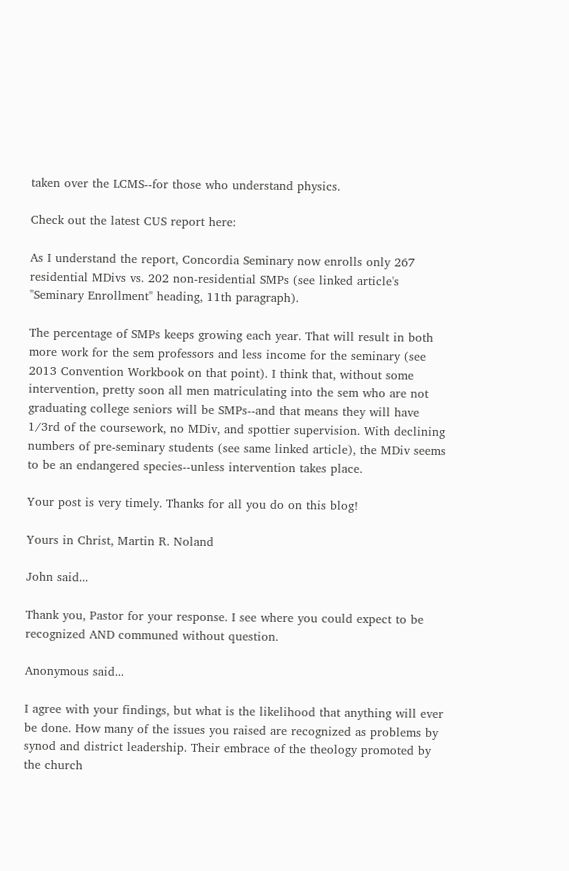taken over the LCMS--for those who understand physics.

Check out the latest CUS report here:

As I understand the report, Concordia Seminary now enrolls only 267 residential MDivs vs. 202 non-residential SMPs (see linked article's "Seminary Enrollment" heading, 11th paragraph).

The percentage of SMPs keeps growing each year. That will result in both more work for the sem professors and less income for the seminary (see 2013 Convention Workbook on that point). I think that, without some intervention, pretty soon all men matriculating into the sem who are not graduating college seniors will be SMPs--and that means they will have 1/3rd of the coursework, no MDiv, and spottier supervision. With declining numbers of pre-seminary students (see same linked article), the MDiv seems to be an endangered species--unless intervention takes place.

Your post is very timely. Thanks for all you do on this blog!

Yours in Christ, Martin R. Noland

John said...

Thank you, Pastor for your response. I see where you could expect to be recognized AND communed without question.

Anonymous said...

I agree with your findings, but what is the likelihood that anything will ever be done. How many of the issues you raised are recognized as problems by synod and district leadership. Their embrace of the theology promoted by the church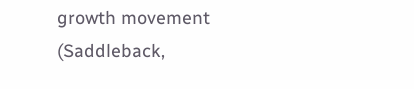growth movement (Saddleback,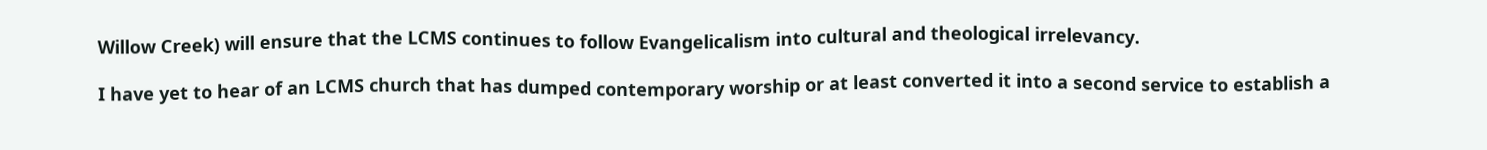Willow Creek) will ensure that the LCMS continues to follow Evangelicalism into cultural and theological irrelevancy.

I have yet to hear of an LCMS church that has dumped contemporary worship or at least converted it into a second service to establish a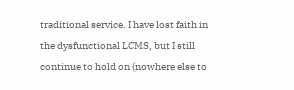traditional service. I have lost faith in the dysfunctional LCMS, but I still continue to hold on (nowhere else to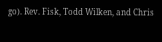go). Rev. Fisk, Todd Wilken, and Chris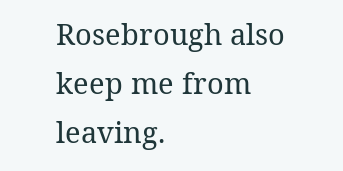Rosebrough also keep me from leaving.